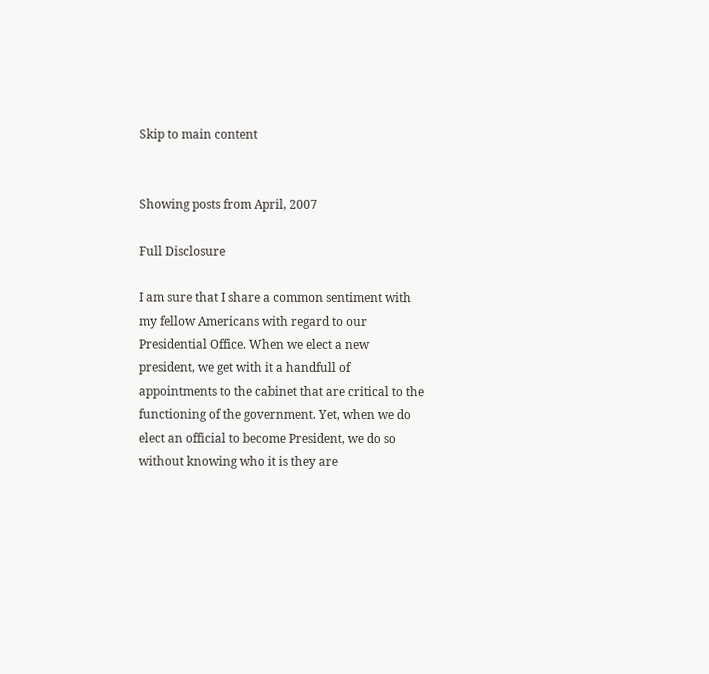Skip to main content


Showing posts from April, 2007

Full Disclosure

I am sure that I share a common sentiment with my fellow Americans with regard to our Presidential Office. When we elect a new president, we get with it a handfull of appointments to the cabinet that are critical to the functioning of the government. Yet, when we do elect an official to become President, we do so without knowing who it is they are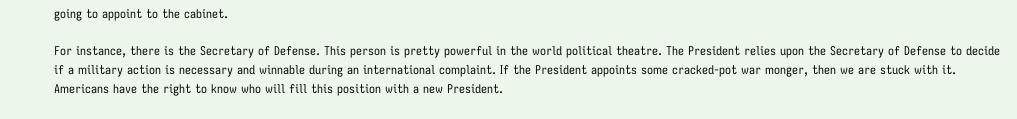going to appoint to the cabinet.

For instance, there is the Secretary of Defense. This person is pretty powerful in the world political theatre. The President relies upon the Secretary of Defense to decide if a military action is necessary and winnable during an international complaint. If the President appoints some cracked-pot war monger, then we are stuck with it. Americans have the right to know who will fill this position with a new President.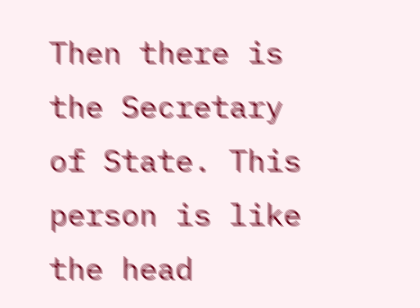Then there is the Secretary of State. This person is like the head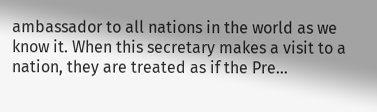ambassador to all nations in the world as we know it. When this secretary makes a visit to a nation, they are treated as if the Pre…